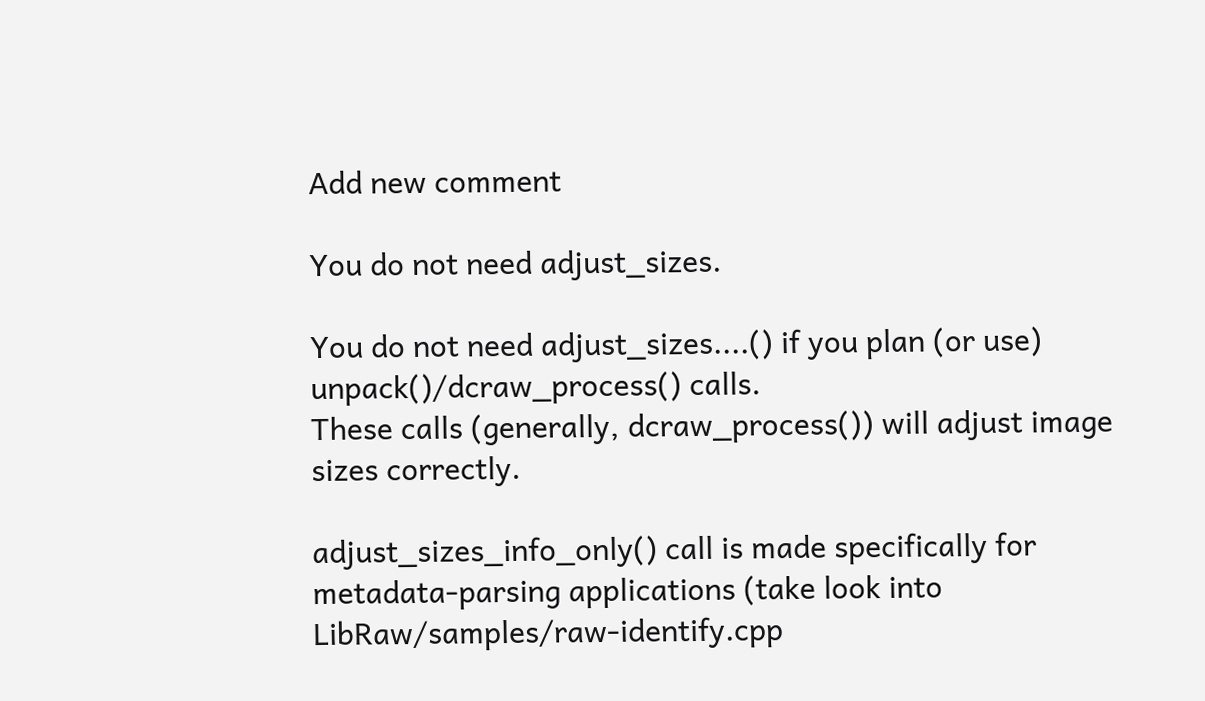Add new comment

You do not need adjust_sizes.

You do not need adjust_sizes....() if you plan (or use) unpack()/dcraw_process() calls.
These calls (generally, dcraw_process()) will adjust image sizes correctly.

adjust_sizes_info_only() call is made specifically for metadata-parsing applications (take look into LibRaw/samples/raw-identify.cpp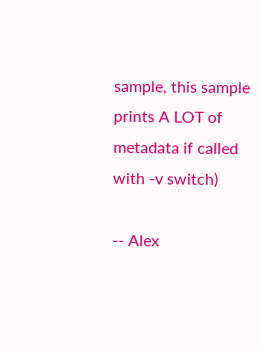sample, this sample prints A LOT of metadata if called with -v switch)

-- Alex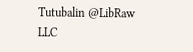Tutubalin @LibRaw LLC